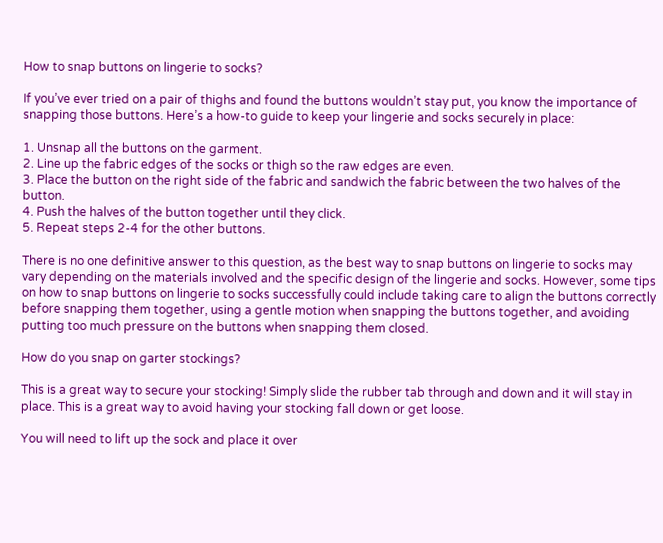How to snap buttons on lingerie to socks?

If you’ve ever tried on a pair of thighs and found the buttons wouldn’t stay put, you know the importance of snapping those buttons. Here’s a how-to guide to keep your lingerie and socks securely in place:

1. Unsnap all the buttons on the garment.
2. Line up the fabric edges of the socks or thigh so the raw edges are even.
3. Place the button on the right side of the fabric and sandwich the fabric between the two halves of the button.
4. Push the halves of the button together until they click.
5. Repeat steps 2-4 for the other buttons.

There is no one definitive answer to this question, as the best way to snap buttons on lingerie to socks may vary depending on the materials involved and the specific design of the lingerie and socks. However, some tips on how to snap buttons on lingerie to socks successfully could include taking care to align the buttons correctly before snapping them together, using a gentle motion when snapping the buttons together, and avoiding putting too much pressure on the buttons when snapping them closed.

How do you snap on garter stockings?

This is a great way to secure your stocking! Simply slide the rubber tab through and down and it will stay in place. This is a great way to avoid having your stocking fall down or get loose.

You will need to lift up the sock and place it over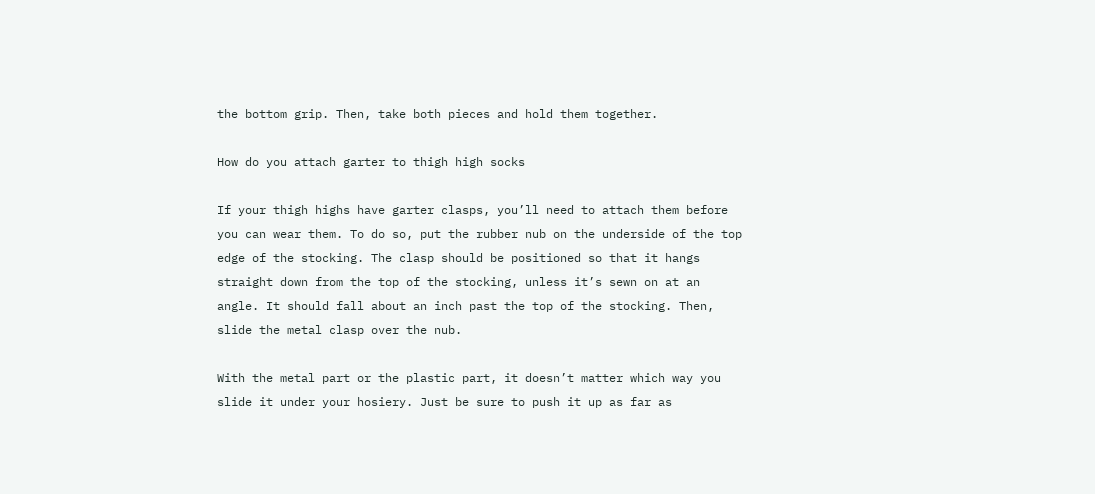the bottom grip. Then, take both pieces and hold them together.

How do you attach garter to thigh high socks

If your thigh highs have garter clasps, you’ll need to attach them before you can wear them. To do so, put the rubber nub on the underside of the top edge of the stocking. The clasp should be positioned so that it hangs straight down from the top of the stocking, unless it’s sewn on at an angle. It should fall about an inch past the top of the stocking. Then, slide the metal clasp over the nub.

With the metal part or the plastic part, it doesn’t matter which way you slide it under your hosiery. Just be sure to push it up as far as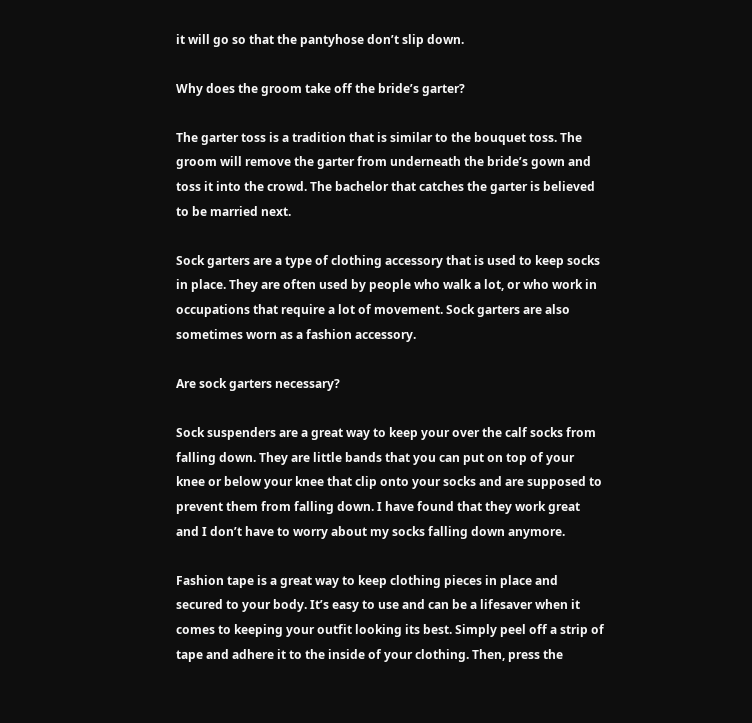it will go so that the pantyhose don’t slip down.

Why does the groom take off the bride’s garter?

The garter toss is a tradition that is similar to the bouquet toss. The groom will remove the garter from underneath the bride’s gown and toss it into the crowd. The bachelor that catches the garter is believed to be married next.

Sock garters are a type of clothing accessory that is used to keep socks in place. They are often used by people who walk a lot, or who work in occupations that require a lot of movement. Sock garters are also sometimes worn as a fashion accessory.

Are sock garters necessary?

Sock suspenders are a great way to keep your over the calf socks from falling down. They are little bands that you can put on top of your knee or below your knee that clip onto your socks and are supposed to prevent them from falling down. I have found that they work great and I don’t have to worry about my socks falling down anymore.

Fashion tape is a great way to keep clothing pieces in place and secured to your body. It’s easy to use and can be a lifesaver when it comes to keeping your outfit looking its best. Simply peel off a strip of tape and adhere it to the inside of your clothing. Then, press the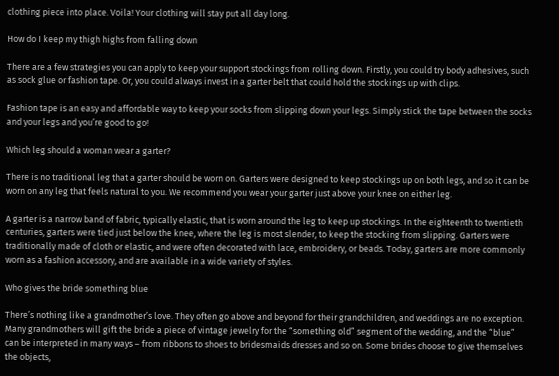clothing piece into place. Voila! Your clothing will stay put all day long.

How do I keep my thigh highs from falling down

There are a few strategies you can apply to keep your support stockings from rolling down. Firstly, you could try body adhesives, such as sock glue or fashion tape. Or, you could always invest in a garter belt that could hold the stockings up with clips.

Fashion tape is an easy and affordable way to keep your socks from slipping down your legs. Simply stick the tape between the socks and your legs and you’re good to go!

Which leg should a woman wear a garter?

There is no traditional leg that a garter should be worn on. Garters were designed to keep stockings up on both legs, and so it can be worn on any leg that feels natural to you. We recommend you wear your garter just above your knee on either leg.

A garter is a narrow band of fabric, typically elastic, that is worn around the leg to keep up stockings. In the eighteenth to twentieth centuries, garters were tied just below the knee, where the leg is most slender, to keep the stocking from slipping. Garters were traditionally made of cloth or elastic, and were often decorated with lace, embroidery, or beads. Today, garters are more commonly worn as a fashion accessory, and are available in a wide variety of styles.

Who gives the bride something blue

There’s nothing like a grandmother’s love. They often go above and beyond for their grandchildren, and weddings are no exception. Many grandmothers will gift the bride a piece of vintage jewelry for the “something old” segment of the wedding, and the “blue” can be interpreted in many ways – from ribbons to shoes to bridesmaids dresses and so on. Some brides choose to give themselves the objects,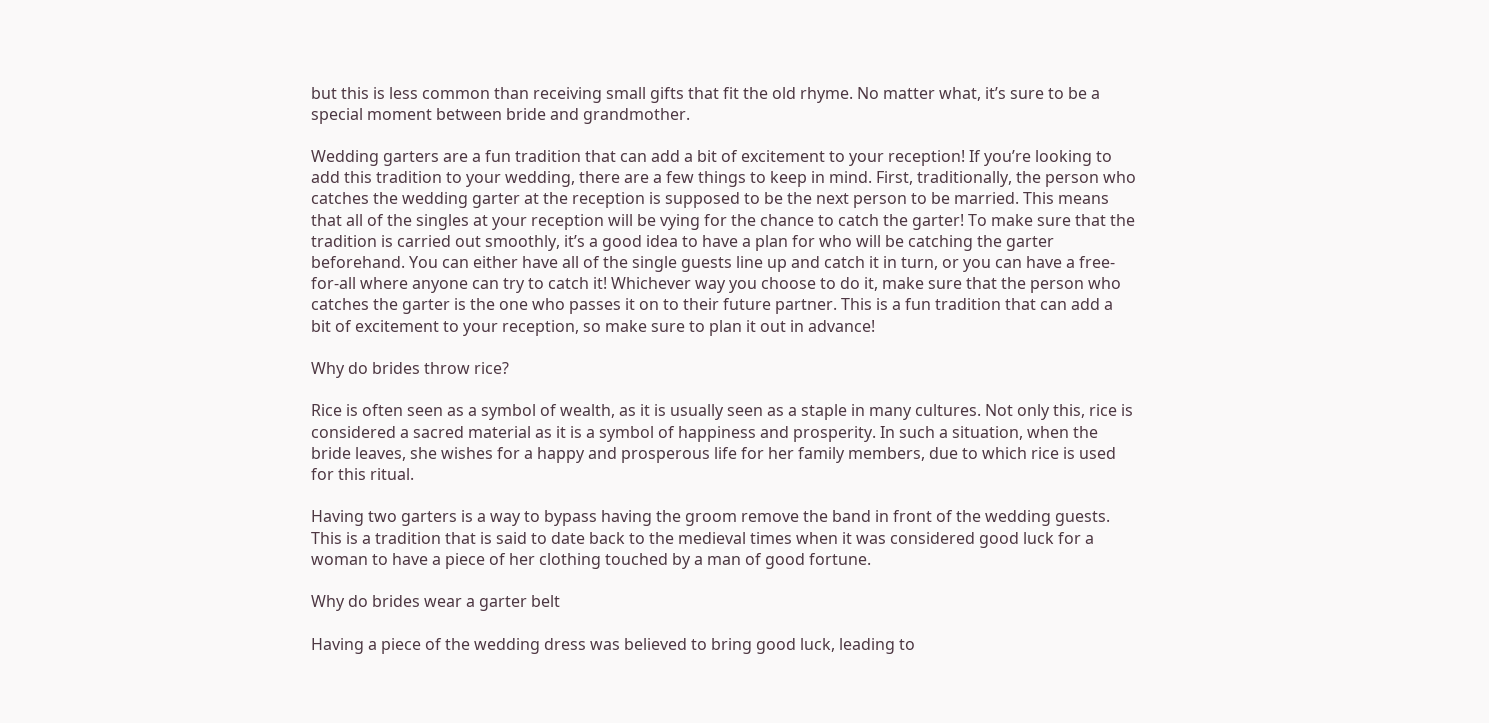but this is less common than receiving small gifts that fit the old rhyme. No matter what, it’s sure to be a special moment between bride and grandmother.

Wedding garters are a fun tradition that can add a bit of excitement to your reception! If you’re looking to add this tradition to your wedding, there are a few things to keep in mind. First, traditionally, the person who catches the wedding garter at the reception is supposed to be the next person to be married. This means that all of the singles at your reception will be vying for the chance to catch the garter! To make sure that the tradition is carried out smoothly, it’s a good idea to have a plan for who will be catching the garter beforehand. You can either have all of the single guests line up and catch it in turn, or you can have a free-for-all where anyone can try to catch it! Whichever way you choose to do it, make sure that the person who catches the garter is the one who passes it on to their future partner. This is a fun tradition that can add a bit of excitement to your reception, so make sure to plan it out in advance!

Why do brides throw rice?

Rice is often seen as a symbol of wealth, as it is usually seen as a staple in many cultures. Not only this, rice is considered a sacred material as it is a symbol of happiness and prosperity. In such a situation, when the bride leaves, she wishes for a happy and prosperous life for her family members, due to which rice is used for this ritual.

Having two garters is a way to bypass having the groom remove the band in front of the wedding guests. This is a tradition that is said to date back to the medieval times when it was considered good luck for a woman to have a piece of her clothing touched by a man of good fortune.

Why do brides wear a garter belt

Having a piece of the wedding dress was believed to bring good luck, leading to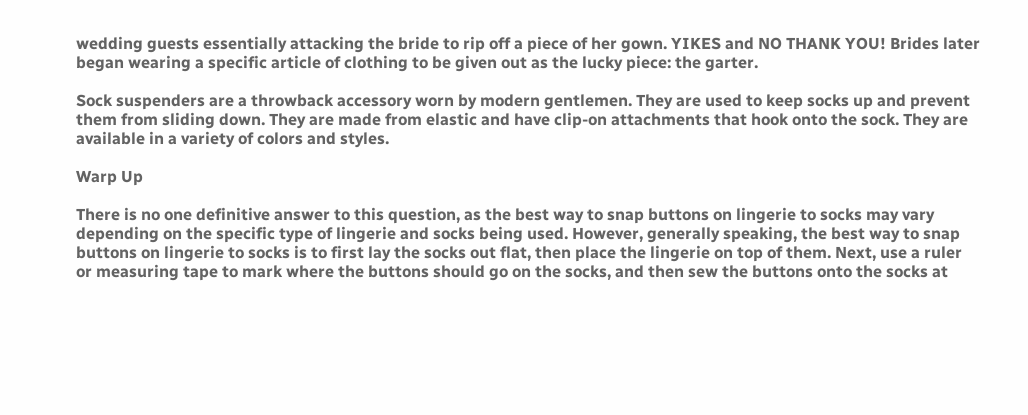wedding guests essentially attacking the bride to rip off a piece of her gown. YIKES and NO THANK YOU! Brides later began wearing a specific article of clothing to be given out as the lucky piece: the garter.

Sock suspenders are a throwback accessory worn by modern gentlemen. They are used to keep socks up and prevent them from sliding down. They are made from elastic and have clip-on attachments that hook onto the sock. They are available in a variety of colors and styles.

Warp Up

There is no one definitive answer to this question, as the best way to snap buttons on lingerie to socks may vary depending on the specific type of lingerie and socks being used. However, generally speaking, the best way to snap buttons on lingerie to socks is to first lay the socks out flat, then place the lingerie on top of them. Next, use a ruler or measuring tape to mark where the buttons should go on the socks, and then sew the buttons onto the socks at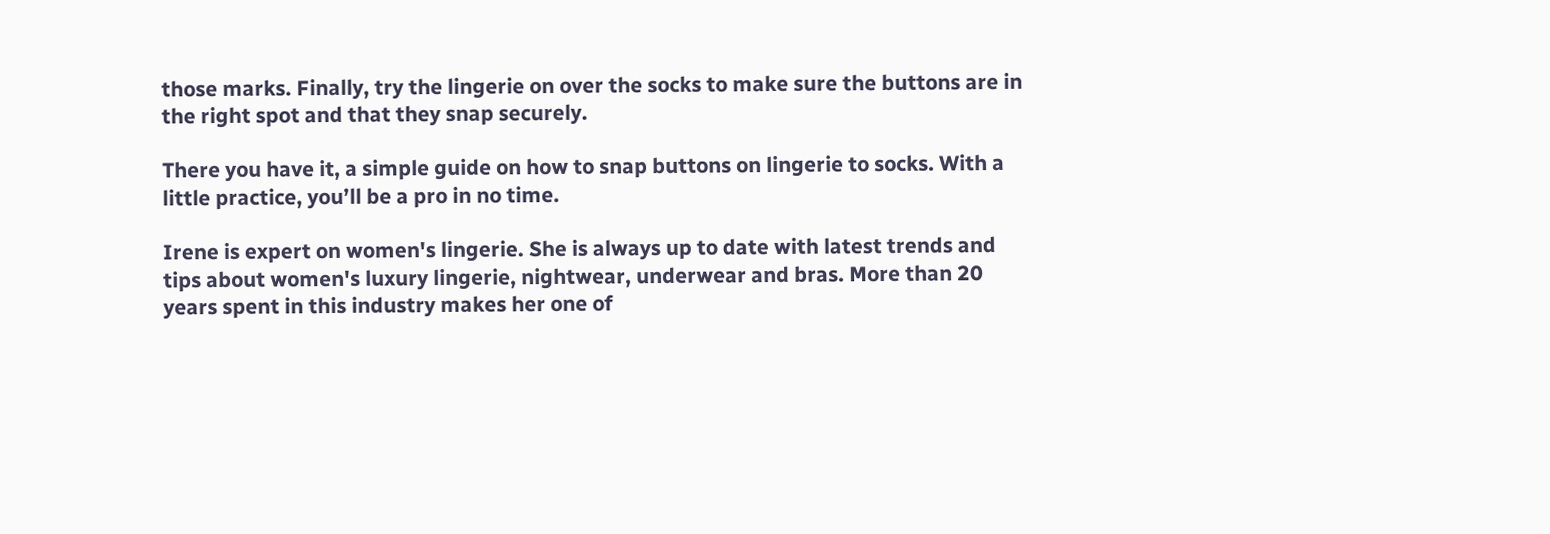those marks. Finally, try the lingerie on over the socks to make sure the buttons are in the right spot and that they snap securely.

There you have it, a simple guide on how to snap buttons on lingerie to socks. With a little practice, you’ll be a pro in no time.

Irene is expert on women's lingerie. She is always up to date with latest trends and tips about women's luxury lingerie, nightwear, underwear and bras. More than 20 years spent in this industry makes her one of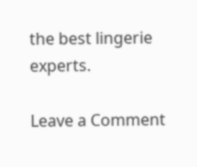the best lingerie experts.

Leave a Comment